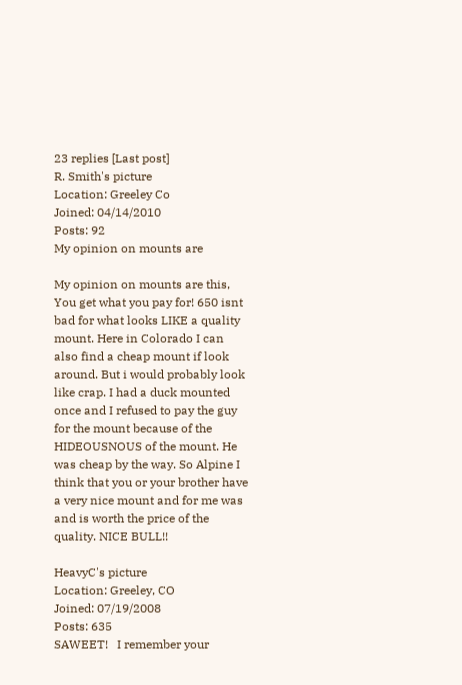23 replies [Last post]
R. Smith's picture
Location: Greeley Co
Joined: 04/14/2010
Posts: 92
My opinion on mounts are

My opinion on mounts are this, You get what you pay for! 650 isnt bad for what looks LIKE a quality mount. Here in Colorado I can also find a cheap mount if look around. But i would probably look like crap. I had a duck mounted once and I refused to pay the guy for the mount because of the HIDEOUSNOUS of the mount. He was cheap by the way. So Alpine I think that you or your brother have a very nice mount and for me was and is worth the price of the quality. NICE BULL!!

HeavyC's picture
Location: Greeley, CO
Joined: 07/19/2008
Posts: 635
SAWEET!   I remember your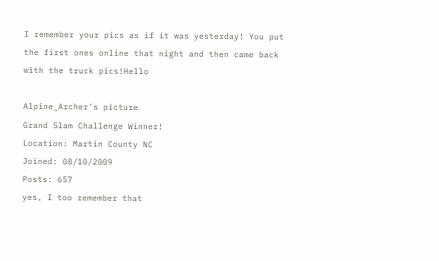I remember your pics as if it was yesterday! You put the first ones online that night and then came back with the truck pics!Hello

Alpine_Archer's picture
Grand Slam Challenge Winner!
Location: Martin County NC
Joined: 08/10/2009
Posts: 657
yes, I too remember that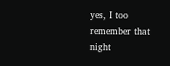yes, I too remember that night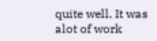quite well. It was alot of work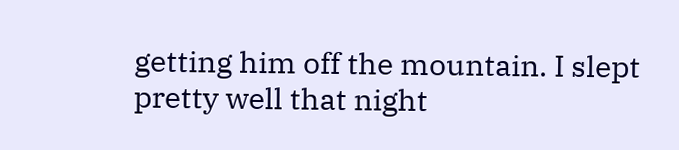getting him off the mountain. I slept pretty well that night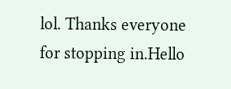lol. Thanks everyone for stopping in.Hello